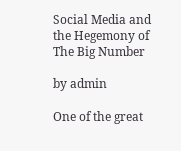Social Media and the Hegemony of The Big Number

by admin

One of the great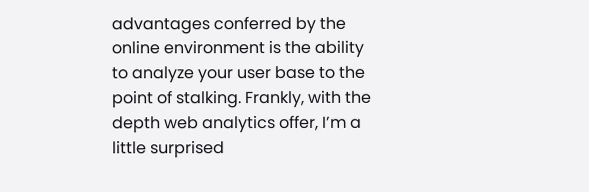advantages conferred by the online environment is the ability to analyze your user base to the point of stalking. Frankly, with the depth web analytics offer, I’m a little surprised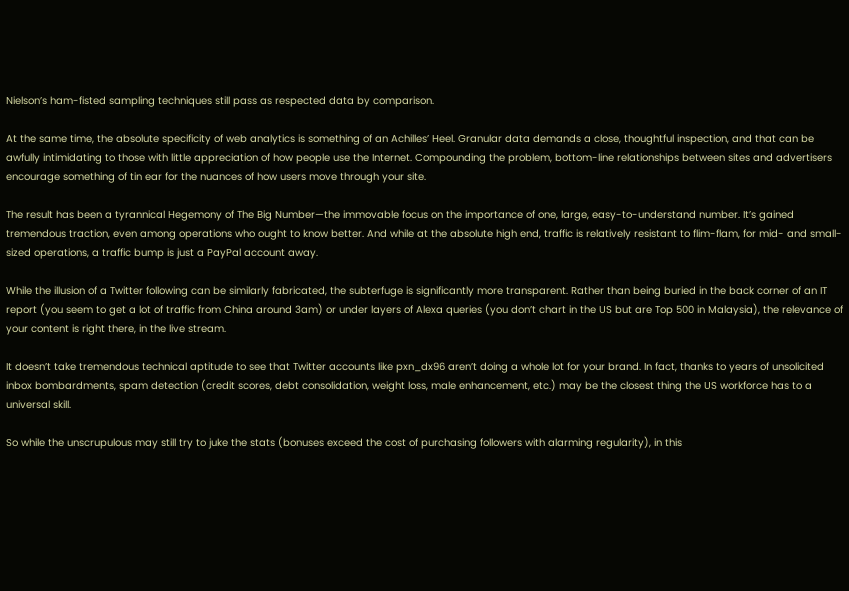Nielson’s ham-fisted sampling techniques still pass as respected data by comparison.

At the same time, the absolute specificity of web analytics is something of an Achilles’ Heel. Granular data demands a close, thoughtful inspection, and that can be awfully intimidating to those with little appreciation of how people use the Internet. Compounding the problem, bottom-line relationships between sites and advertisers encourage something of tin ear for the nuances of how users move through your site.

The result has been a tyrannical Hegemony of The Big Number—the immovable focus on the importance of one, large, easy-to-understand number. It’s gained tremendous traction, even among operations who ought to know better. And while at the absolute high end, traffic is relatively resistant to flim-flam, for mid- and small-sized operations, a traffic bump is just a PayPal account away.

While the illusion of a Twitter following can be similarly fabricated, the subterfuge is significantly more transparent. Rather than being buried in the back corner of an IT report (you seem to get a lot of traffic from China around 3am) or under layers of Alexa queries (you don’t chart in the US but are Top 500 in Malaysia), the relevance of your content is right there, in the live stream.

It doesn’t take tremendous technical aptitude to see that Twitter accounts like pxn_dx96 aren’t doing a whole lot for your brand. In fact, thanks to years of unsolicited inbox bombardments, spam detection (credit scores, debt consolidation, weight loss, male enhancement, etc.) may be the closest thing the US workforce has to a universal skill.

So while the unscrupulous may still try to juke the stats (bonuses exceed the cost of purchasing followers with alarming regularity), in this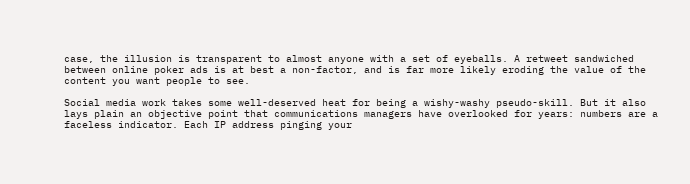case, the illusion is transparent to almost anyone with a set of eyeballs. A retweet sandwiched between online poker ads is at best a non-factor, and is far more likely eroding the value of the content you want people to see.

Social media work takes some well-deserved heat for being a wishy-washy pseudo-skill. But it also lays plain an objective point that communications managers have overlooked for years: numbers are a faceless indicator. Each IP address pinging your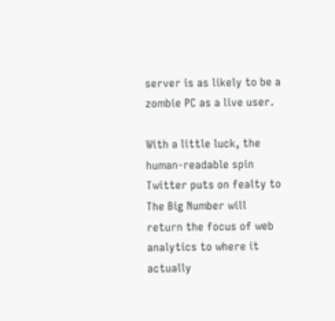server is as likely to be a zombie PC as a live user.

With a little luck, the human-readable spin Twitter puts on fealty to The Big Number will return the focus of web analytics to where it actually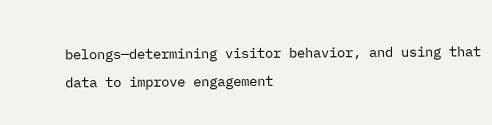belongs—determining visitor behavior, and using that data to improve engagement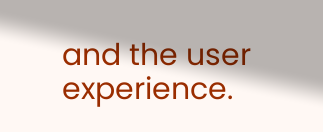and the user experience.